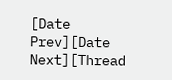[Date Prev][Date Next][Thread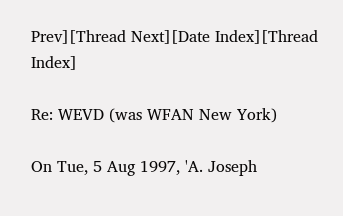Prev][Thread Next][Date Index][Thread Index]

Re: WEVD (was WFAN New York)

On Tue, 5 Aug 1997, 'A. Joseph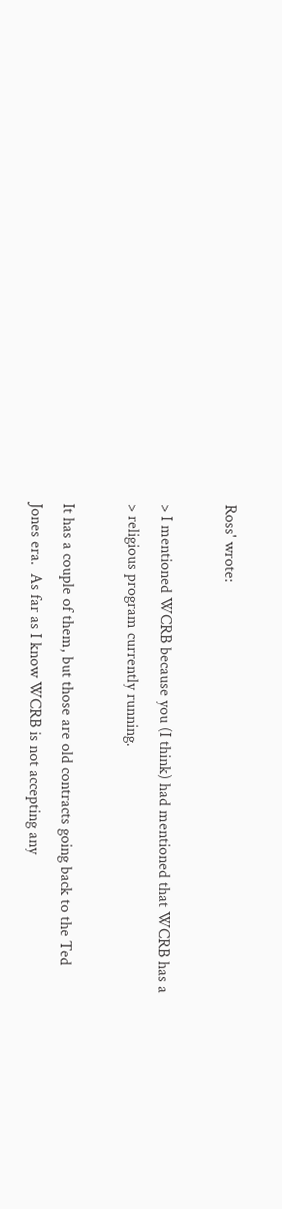Ross' wrote:

> I mentioned WCRB because you (I think) had mentioned that WCRB has a
> religious program currently running.

It has a couple of them, but those are old contracts going back to the Ted
Jones era.  As far as I know WCRB is not accepting any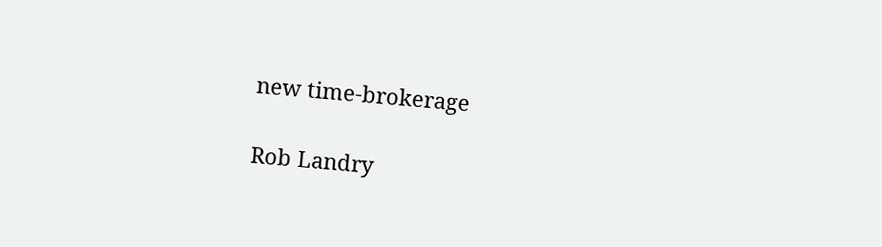new time-brokerage

Rob Landry